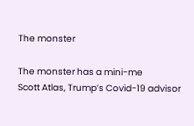The monster

The monster has a mini-me
Scott Atlas, Trump’s Covid-19 advisor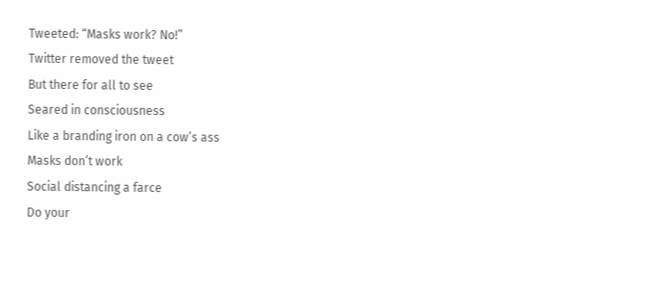Tweeted: “Masks work? No!”
Twitter removed the tweet
But there for all to see
Seared in consciousness
Like a branding iron on a cow’s ass
Masks don’t work
Social distancing a farce
Do your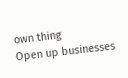own thing
Open up businesses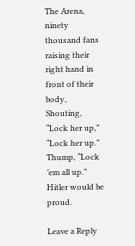The Arena, ninety thousand fans raising their right hand in front of their body,
Shouting, “Lock her up,” “Lock her up.”
Thump, “Lock ’em all up.”
Hitler would be proud.

Leave a Reply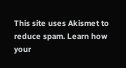This site uses Akismet to reduce spam. Learn how your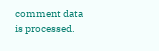comment data is processed.